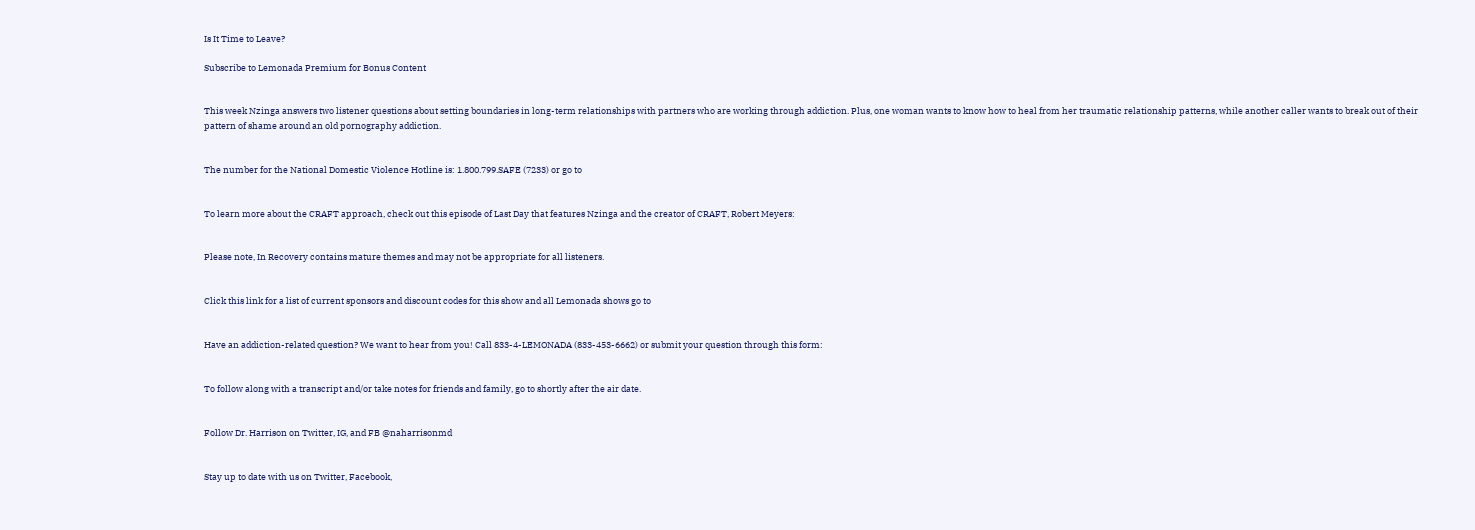Is It Time to Leave?

Subscribe to Lemonada Premium for Bonus Content


This week Nzinga answers two listener questions about setting boundaries in long-term relationships with partners who are working through addiction. Plus, one woman wants to know how to heal from her traumatic relationship patterns, while another caller wants to break out of their pattern of shame around an old pornography addiction.


The number for the National Domestic Violence Hotline is: 1.800.799.SAFE (7233) or go to


To learn more about the CRAFT approach, check out this episode of Last Day that features Nzinga and the creator of CRAFT, Robert Meyers:


Please note, In Recovery contains mature themes and may not be appropriate for all listeners.


Click this link for a list of current sponsors and discount codes for this show and all Lemonada shows go to


Have an addiction-related question? We want to hear from you! Call 833-4-LEMONADA (833-453-6662) or submit your question through this form:


To follow along with a transcript and/or take notes for friends and family, go to shortly after the air date.


Follow Dr. Harrison on Twitter, IG, and FB @naharrisonmd


Stay up to date with us on Twitter, Facebook,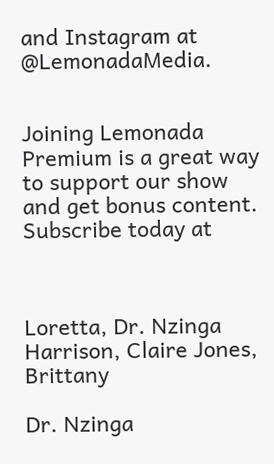and Instagram at @LemonadaMedia.


Joining Lemonada Premium is a great way to support our show and get bonus content. Subscribe today at



Loretta, Dr. Nzinga Harrison, Claire Jones, Brittany

Dr. Nzinga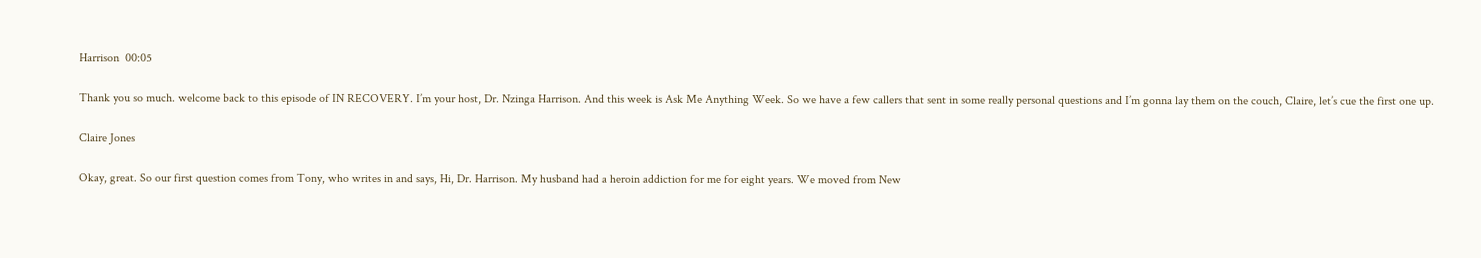Harrison  00:05

Thank you so much. welcome back to this episode of IN RECOVERY. I’m your host, Dr. Nzinga Harrison. And this week is Ask Me Anything Week. So we have a few callers that sent in some really personal questions and I’m gonna lay them on the couch, Claire, let’s cue the first one up.

Claire Jones

Okay, great. So our first question comes from Tony, who writes in and says, Hi, Dr. Harrison. My husband had a heroin addiction for me for eight years. We moved from New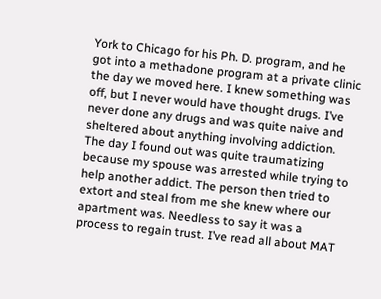York to Chicago for his Ph. D. program, and he got into a methadone program at a private clinic the day we moved here. I knew something was off, but I never would have thought drugs. I’ve never done any drugs and was quite naive and sheltered about anything involving addiction. The day I found out was quite traumatizing because my spouse was arrested while trying to help another addict. The person then tried to extort and steal from me she knew where our apartment was. Needless to say it was a process to regain trust. I’ve read all about MAT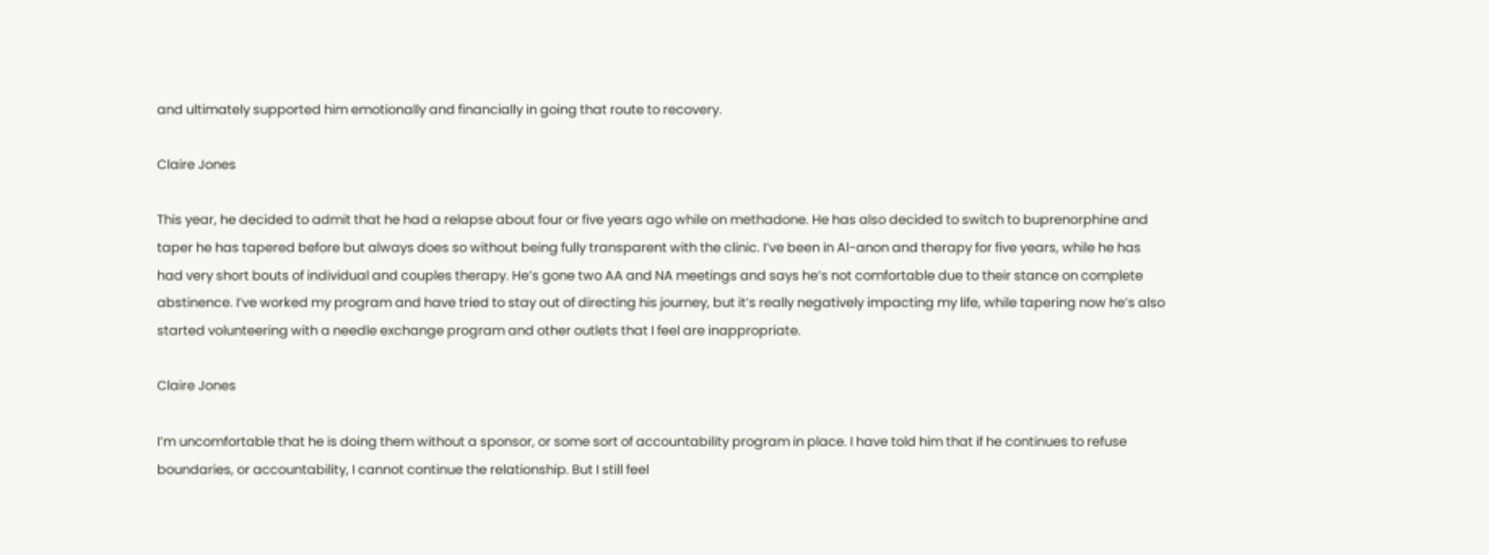and ultimately supported him emotionally and financially in going that route to recovery.

Claire Jones

This year, he decided to admit that he had a relapse about four or five years ago while on methadone. He has also decided to switch to buprenorphine and taper he has tapered before but always does so without being fully transparent with the clinic. I’ve been in Al-anon and therapy for five years, while he has had very short bouts of individual and couples therapy. He’s gone two AA and NA meetings and says he’s not comfortable due to their stance on complete abstinence. I’ve worked my program and have tried to stay out of directing his journey, but it’s really negatively impacting my life, while tapering now he’s also started volunteering with a needle exchange program and other outlets that I feel are inappropriate.

Claire Jones

I’m uncomfortable that he is doing them without a sponsor, or some sort of accountability program in place. I have told him that if he continues to refuse boundaries, or accountability, I cannot continue the relationship. But I still feel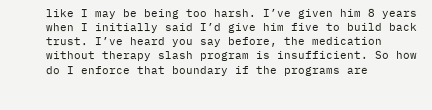like I may be being too harsh. I’ve given him 8 years when I initially said I’d give him five to build back trust. I’ve heard you say before, the medication without therapy slash program is insufficient. So how do I enforce that boundary if the programs are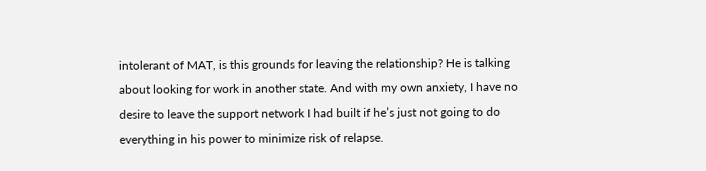intolerant of MAT, is this grounds for leaving the relationship? He is talking about looking for work in another state. And with my own anxiety, I have no desire to leave the support network I had built if he’s just not going to do everything in his power to minimize risk of relapse.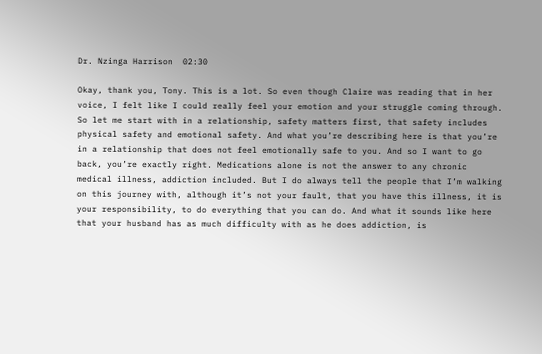Dr. Nzinga Harrison  02:30

Okay, thank you, Tony. This is a lot. So even though Claire was reading that in her voice, I felt like I could really feel your emotion and your struggle coming through. So let me start with in a relationship, safety matters first, that safety includes physical safety and emotional safety. And what you’re describing here is that you’re in a relationship that does not feel emotionally safe to you. And so I want to go back, you’re exactly right. Medications alone is not the answer to any chronic medical illness, addiction included. But I do always tell the people that I’m walking on this journey with, although it’s not your fault, that you have this illness, it is your responsibility, to do everything that you can do. And what it sounds like here that your husband has as much difficulty with as he does addiction, is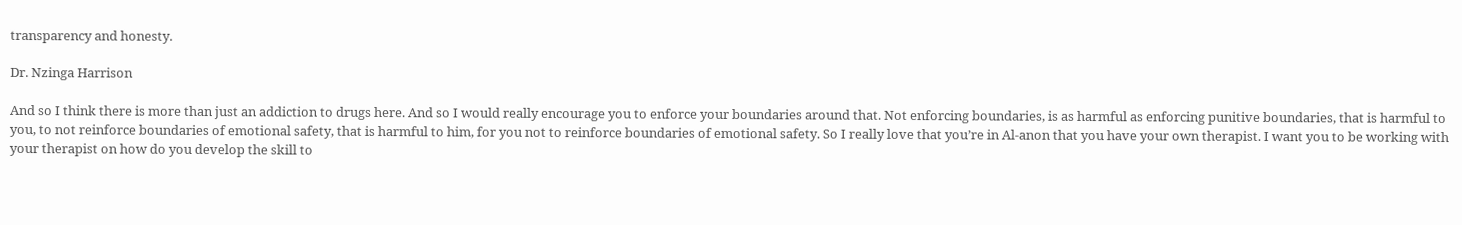transparency and honesty.

Dr. Nzinga Harrison

And so I think there is more than just an addiction to drugs here. And so I would really encourage you to enforce your boundaries around that. Not enforcing boundaries, is as harmful as enforcing punitive boundaries, that is harmful to you, to not reinforce boundaries of emotional safety, that is harmful to him, for you not to reinforce boundaries of emotional safety. So I really love that you’re in Al-anon that you have your own therapist. I want you to be working with your therapist on how do you develop the skill to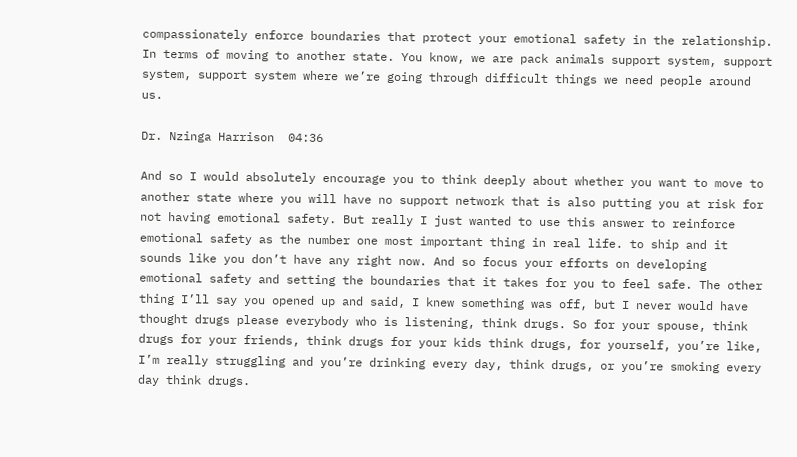compassionately enforce boundaries that protect your emotional safety in the relationship. In terms of moving to another state. You know, we are pack animals support system, support system, support system where we’re going through difficult things we need people around us.

Dr. Nzinga Harrison  04:36

And so I would absolutely encourage you to think deeply about whether you want to move to another state where you will have no support network that is also putting you at risk for not having emotional safety. But really I just wanted to use this answer to reinforce emotional safety as the number one most important thing in real life. to ship and it sounds like you don’t have any right now. And so focus your efforts on developing emotional safety and setting the boundaries that it takes for you to feel safe. The other thing I’ll say you opened up and said, I knew something was off, but I never would have thought drugs please everybody who is listening, think drugs. So for your spouse, think drugs for your friends, think drugs for your kids think drugs, for yourself, you’re like, I’m really struggling and you’re drinking every day, think drugs, or you’re smoking every day think drugs.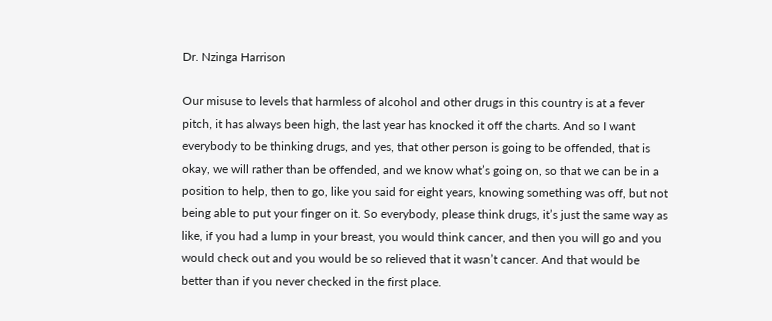Dr. Nzinga Harrison

Our misuse to levels that harmless of alcohol and other drugs in this country is at a fever pitch, it has always been high, the last year has knocked it off the charts. And so I want everybody to be thinking drugs, and yes, that other person is going to be offended, that is okay, we will rather than be offended, and we know what’s going on, so that we can be in a position to help, then to go, like you said for eight years, knowing something was off, but not being able to put your finger on it. So everybody, please think drugs, it’s just the same way as like, if you had a lump in your breast, you would think cancer, and then you will go and you would check out and you would be so relieved that it wasn’t cancer. And that would be better than if you never checked in the first place.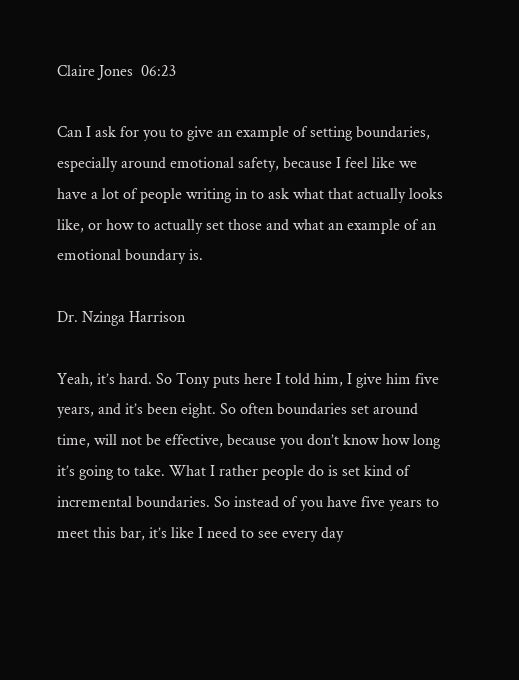Claire Jones  06:23

Can I ask for you to give an example of setting boundaries, especially around emotional safety, because I feel like we have a lot of people writing in to ask what that actually looks like, or how to actually set those and what an example of an emotional boundary is.

Dr. Nzinga Harrison

Yeah, it’s hard. So Tony puts here I told him, I give him five years, and it’s been eight. So often boundaries set around time, will not be effective, because you don’t know how long it’s going to take. What I rather people do is set kind of incremental boundaries. So instead of you have five years to meet this bar, it’s like I need to see every day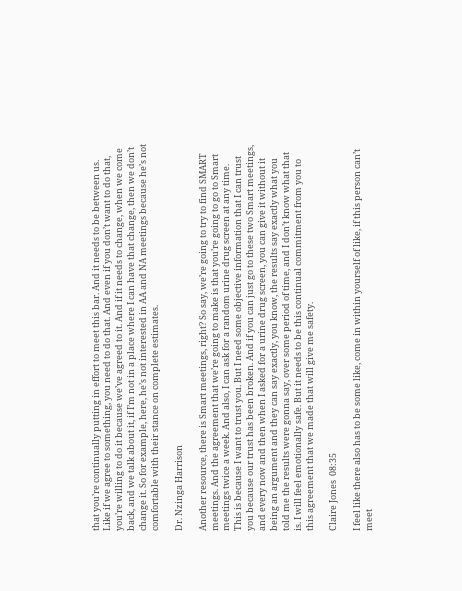that you’re continually putting in effort to meet this bar. And it needs to be between us. Like if we agree to something, you need to do that. And even if you don’t want to do that, you’re willing to do it because we’ve agreed to it. And if it needs to change, when we come back, and we talk about it, if I’m not in a place where I can have that change, then we don’t change it. So for example, here, he’s not interested in AA and NA meetings because he’s not comfortable with their stance on complete estimates.

Dr. Nzinga Harrison

Another resource, there is Smart meetings, right? So say, we’re going to try to find SMART meetings. And the agreement that we’re going to make is that you’re going to go to Smart meetings twice a week. And also, I can ask for a random urine drug screen at any time. This is because I want to trust you. But I need some objective information that I can trust you because our trust has been broken. And if you can just go to these two Smart meetings, and every now and then when I asked for a urine drug screen, you can give it without it being an argument and they can say exactly, you know, the results say exactly what you told me the results were gonna say, over some period of time, and I don’t know what that is. I will feel emotionally safe. But it needs to be this continual commitment from you to this agreement that we made that will give me safety.

Claire Jones  08:35

I feel like there also has to be some like, come in within yourself of like, if this person can’t meet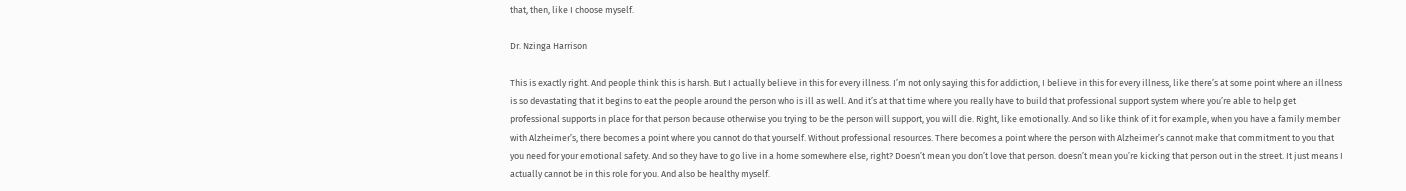that, then, like I choose myself.

Dr. Nzinga Harrison

This is exactly right. And people think this is harsh. But I actually believe in this for every illness. I’m not only saying this for addiction, I believe in this for every illness, like there’s at some point where an illness is so devastating that it begins to eat the people around the person who is ill as well. And it’s at that time where you really have to build that professional support system where you’re able to help get professional supports in place for that person because otherwise you trying to be the person will support, you will die. Right, like emotionally. And so like think of it for example, when you have a family member with Alzheimer’s, there becomes a point where you cannot do that yourself. Without professional resources. There becomes a point where the person with Alzheimer’s cannot make that commitment to you that you need for your emotional safety. And so they have to go live in a home somewhere else, right? Doesn’t mean you don’t love that person. doesn’t mean you’re kicking that person out in the street. It just means I actually cannot be in this role for you. And also be healthy myself.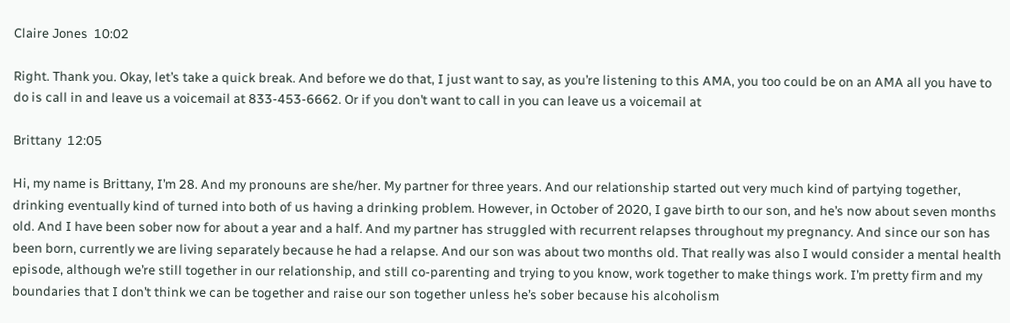Claire Jones  10:02

Right. Thank you. Okay, let’s take a quick break. And before we do that, I just want to say, as you’re listening to this AMA, you too could be on an AMA all you have to do is call in and leave us a voicemail at 833-453-6662. Or if you don’t want to call in you can leave us a voicemail at

Brittany  12:05

Hi, my name is Brittany, I’m 28. And my pronouns are she/her. My partner for three years. And our relationship started out very much kind of partying together, drinking eventually kind of turned into both of us having a drinking problem. However, in October of 2020, I gave birth to our son, and he’s now about seven months old. And I have been sober now for about a year and a half. And my partner has struggled with recurrent relapses throughout my pregnancy. And since our son has been born, currently we are living separately because he had a relapse. And our son was about two months old. That really was also I would consider a mental health episode, although we’re still together in our relationship, and still co-parenting and trying to you know, work together to make things work. I’m pretty firm and my boundaries that I don’t think we can be together and raise our son together unless he’s sober because his alcoholism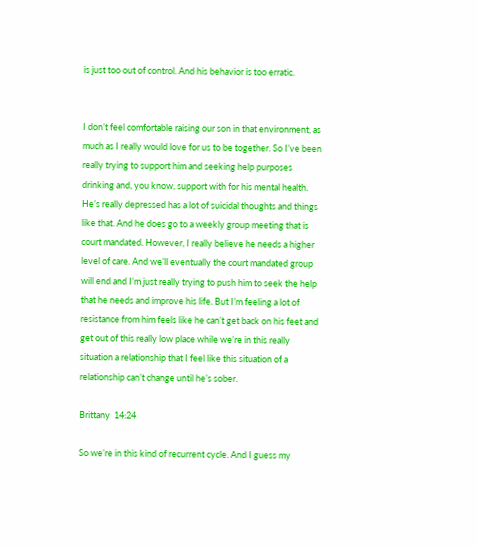is just too out of control. And his behavior is too erratic.


I don’t feel comfortable raising our son in that environment, as much as I really would love for us to be together. So I’ve been really trying to support him and seeking help purposes drinking and, you know, support with for his mental health. He’s really depressed has a lot of suicidal thoughts and things like that. And he does go to a weekly group meeting that is court mandated. However, I really believe he needs a higher level of care. And we’ll eventually the court mandated group will end and I’m just really trying to push him to seek the help that he needs and improve his life. But I’m feeling a lot of resistance from him feels like he can’t get back on his feet and get out of this really low place while we’re in this really situation a relationship that I feel like this situation of a relationship can’t change until he’s sober.

Brittany  14:24

So we’re in this kind of recurrent cycle. And I guess my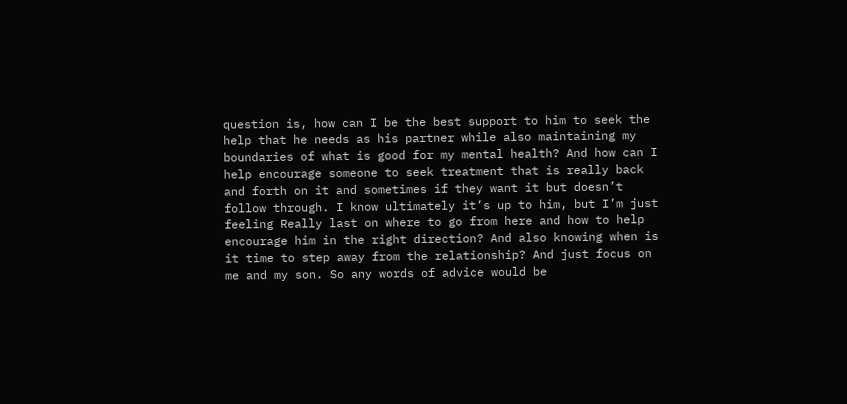question is, how can I be the best support to him to seek the help that he needs as his partner while also maintaining my boundaries of what is good for my mental health? And how can I help encourage someone to seek treatment that is really back and forth on it and sometimes if they want it but doesn’t follow through. I know ultimately it’s up to him, but I’m just feeling Really last on where to go from here and how to help encourage him in the right direction? And also knowing when is it time to step away from the relationship? And just focus on me and my son. So any words of advice would be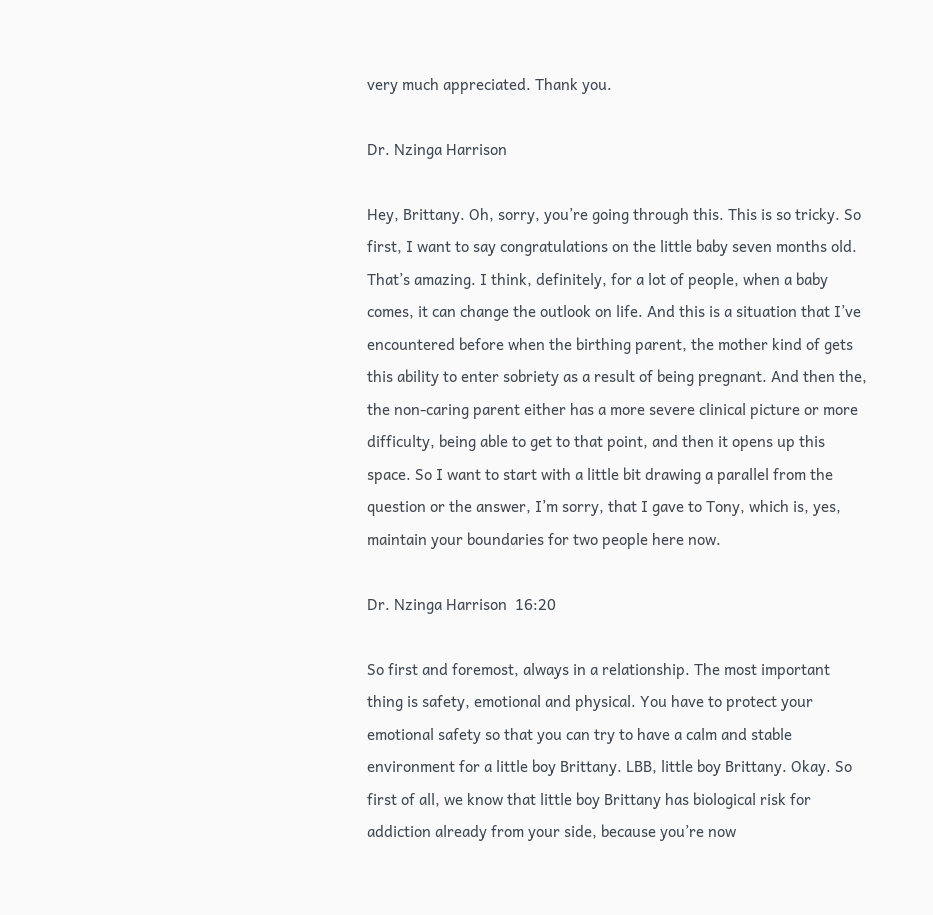very much appreciated. Thank you.

Dr. Nzinga Harrison

Hey, Brittany. Oh, sorry, you’re going through this. This is so tricky. So first, I want to say congratulations on the little baby seven months old. That’s amazing. I think, definitely, for a lot of people, when a baby comes, it can change the outlook on life. And this is a situation that I’ve encountered before when the birthing parent, the mother kind of gets this ability to enter sobriety as a result of being pregnant. And then the, the non-caring parent either has a more severe clinical picture or more difficulty, being able to get to that point, and then it opens up this space. So I want to start with a little bit drawing a parallel from the question or the answer, I’m sorry, that I gave to Tony, which is, yes, maintain your boundaries for two people here now.

Dr. Nzinga Harrison  16:20

So first and foremost, always in a relationship. The most important thing is safety, emotional and physical. You have to protect your emotional safety so that you can try to have a calm and stable environment for a little boy Brittany. LBB, little boy Brittany. Okay. So first of all, we know that little boy Brittany has biological risk for addiction already from your side, because you’re now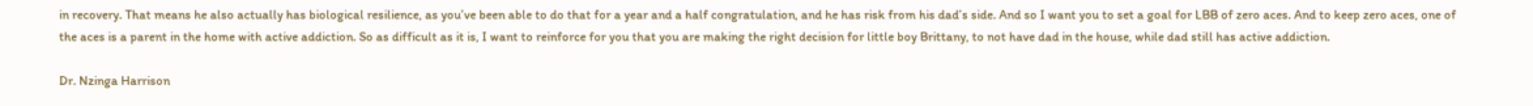in recovery. That means he also actually has biological resilience, as you’ve been able to do that for a year and a half congratulation, and he has risk from his dad’s side. And so I want you to set a goal for LBB of zero aces. And to keep zero aces, one of the aces is a parent in the home with active addiction. So as difficult as it is, I want to reinforce for you that you are making the right decision for little boy Brittany, to not have dad in the house, while dad still has active addiction.

Dr. Nzinga Harrison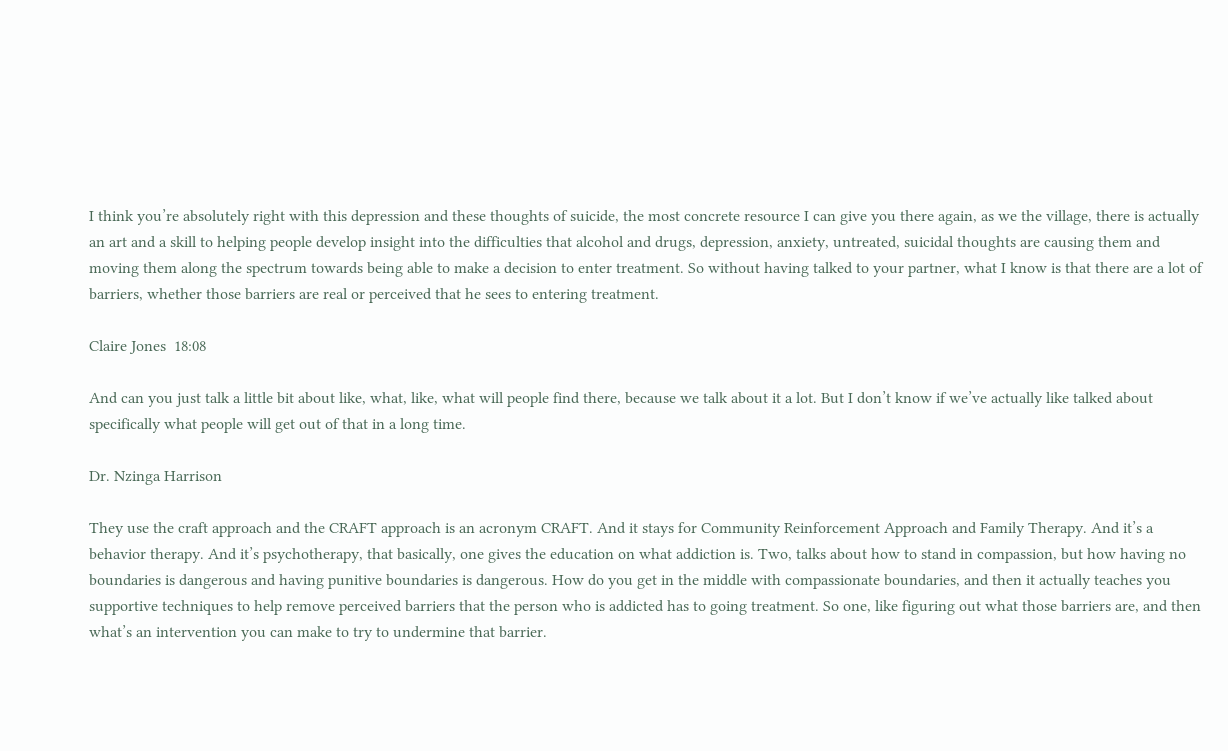I think you’re absolutely right with this depression and these thoughts of suicide, the most concrete resource I can give you there again, as we the village, there is actually an art and a skill to helping people develop insight into the difficulties that alcohol and drugs, depression, anxiety, untreated, suicidal thoughts are causing them and moving them along the spectrum towards being able to make a decision to enter treatment. So without having talked to your partner, what I know is that there are a lot of barriers, whether those barriers are real or perceived that he sees to entering treatment.

Claire Jones  18:08

And can you just talk a little bit about like, what, like, what will people find there, because we talk about it a lot. But I don’t know if we’ve actually like talked about specifically what people will get out of that in a long time.

Dr. Nzinga Harrison

They use the craft approach and the CRAFT approach is an acronym CRAFT. And it stays for Community Reinforcement Approach and Family Therapy. And it’s a behavior therapy. And it’s psychotherapy, that basically, one gives the education on what addiction is. Two, talks about how to stand in compassion, but how having no boundaries is dangerous and having punitive boundaries is dangerous. How do you get in the middle with compassionate boundaries, and then it actually teaches you supportive techniques to help remove perceived barriers that the person who is addicted has to going treatment. So one, like figuring out what those barriers are, and then what’s an intervention you can make to try to undermine that barrier.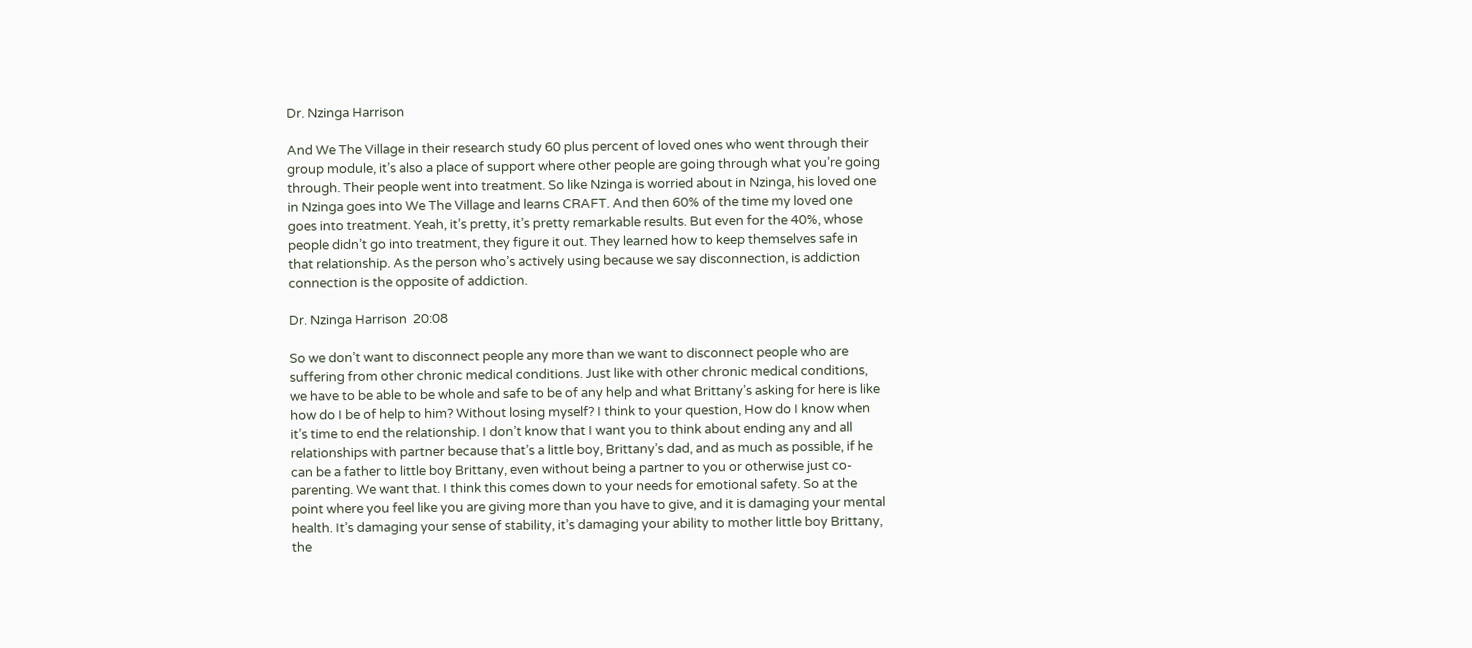Dr. Nzinga Harrison

And We The Village in their research study 60 plus percent of loved ones who went through their group module, it’s also a place of support where other people are going through what you’re going through. Their people went into treatment. So like Nzinga is worried about in Nzinga, his loved one in Nzinga goes into We The Village and learns CRAFT. And then 60% of the time my loved one goes into treatment. Yeah, it’s pretty, it’s pretty remarkable results. But even for the 40%, whose people didn’t go into treatment, they figure it out. They learned how to keep themselves safe in that relationship. As the person who’s actively using because we say disconnection, is addiction connection is the opposite of addiction.

Dr. Nzinga Harrison  20:08

So we don’t want to disconnect people any more than we want to disconnect people who are suffering from other chronic medical conditions. Just like with other chronic medical conditions, we have to be able to be whole and safe to be of any help and what Brittany’s asking for here is like how do I be of help to him? Without losing myself? I think to your question, How do I know when it’s time to end the relationship. I don’t know that I want you to think about ending any and all relationships with partner because that’s a little boy, Brittany’s dad, and as much as possible, if he can be a father to little boy Brittany, even without being a partner to you or otherwise just co-parenting. We want that. I think this comes down to your needs for emotional safety. So at the point where you feel like you are giving more than you have to give, and it is damaging your mental health. It’s damaging your sense of stability, it’s damaging your ability to mother little boy Brittany, the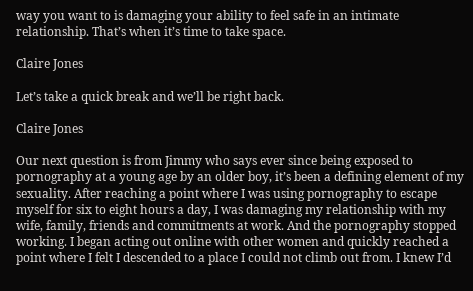way you want to is damaging your ability to feel safe in an intimate relationship. That’s when it’s time to take space.

Claire Jones

Let’s take a quick break and we’ll be right back.

Claire Jones

Our next question is from Jimmy who says ever since being exposed to pornography at a young age by an older boy, it’s been a defining element of my sexuality. After reaching a point where I was using pornography to escape myself for six to eight hours a day, I was damaging my relationship with my wife, family, friends and commitments at work. And the pornography stopped working. I began acting out online with other women and quickly reached a point where I felt I descended to a place I could not climb out from. I knew I’d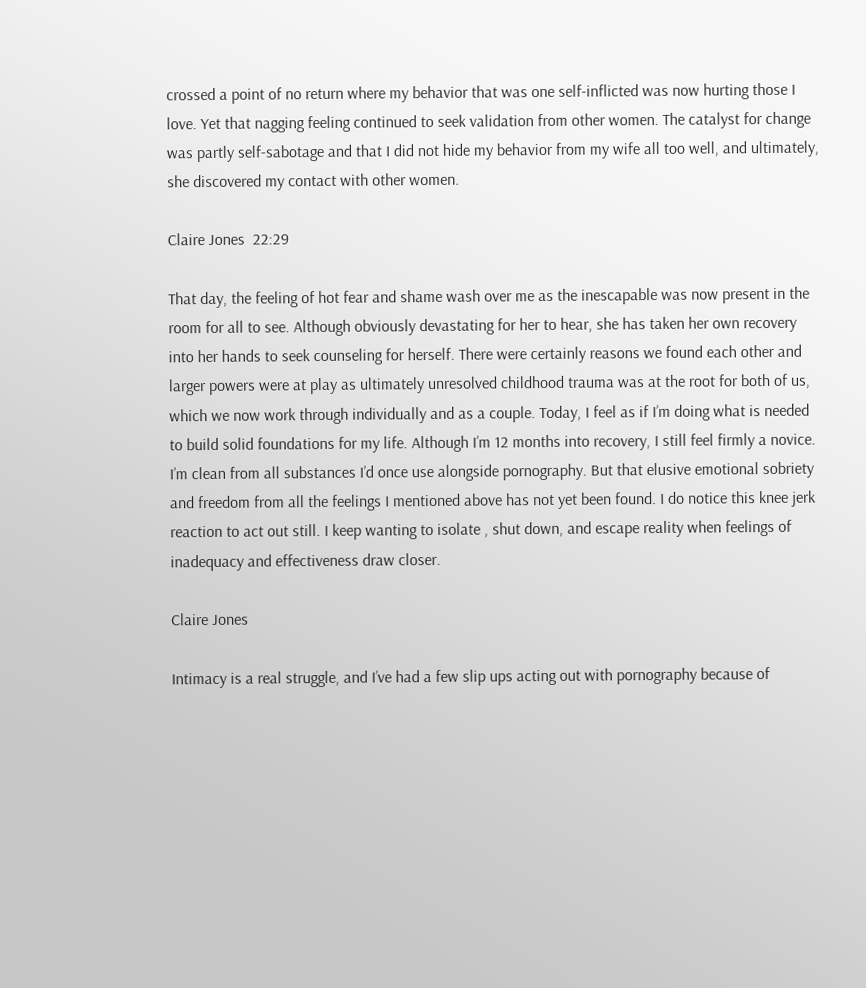crossed a point of no return where my behavior that was one self-inflicted was now hurting those I love. Yet that nagging feeling continued to seek validation from other women. The catalyst for change was partly self-sabotage and that I did not hide my behavior from my wife all too well, and ultimately, she discovered my contact with other women.

Claire Jones  22:29

That day, the feeling of hot fear and shame wash over me as the inescapable was now present in the room for all to see. Although obviously devastating for her to hear, she has taken her own recovery into her hands to seek counseling for herself. There were certainly reasons we found each other and larger powers were at play as ultimately unresolved childhood trauma was at the root for both of us, which we now work through individually and as a couple. Today, I feel as if I’m doing what is needed to build solid foundations for my life. Although I’m 12 months into recovery, I still feel firmly a novice. I’m clean from all substances I’d once use alongside pornography. But that elusive emotional sobriety and freedom from all the feelings I mentioned above has not yet been found. I do notice this knee jerk reaction to act out still. I keep wanting to isolate , shut down, and escape reality when feelings of inadequacy and effectiveness draw closer.

Claire Jones

Intimacy is a real struggle, and I’ve had a few slip ups acting out with pornography because of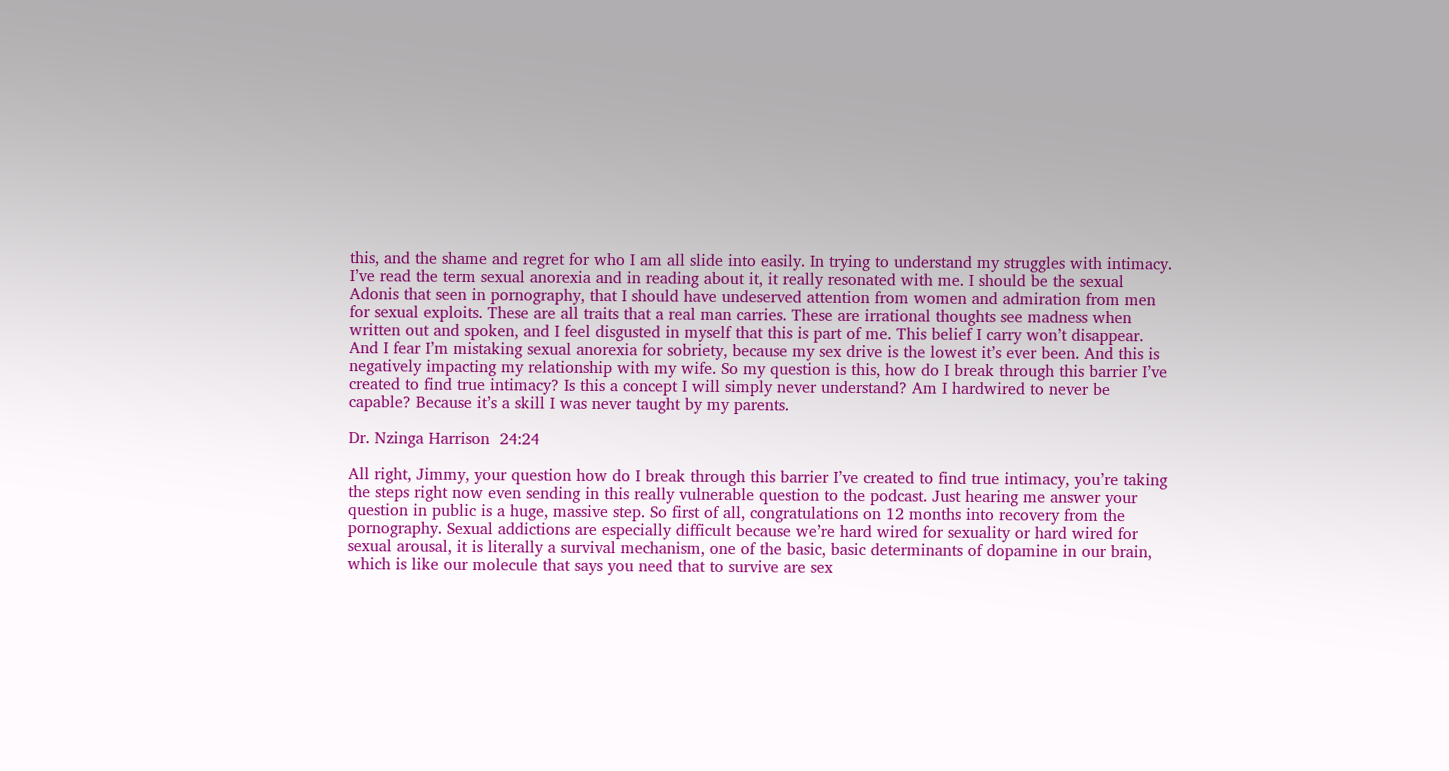this, and the shame and regret for who I am all slide into easily. In trying to understand my struggles with intimacy. I’ve read the term sexual anorexia and in reading about it, it really resonated with me. I should be the sexual Adonis that seen in pornography, that I should have undeserved attention from women and admiration from men for sexual exploits. These are all traits that a real man carries. These are irrational thoughts see madness when written out and spoken, and I feel disgusted in myself that this is part of me. This belief I carry won’t disappear. And I fear I’m mistaking sexual anorexia for sobriety, because my sex drive is the lowest it’s ever been. And this is negatively impacting my relationship with my wife. So my question is this, how do I break through this barrier I’ve created to find true intimacy? Is this a concept I will simply never understand? Am I hardwired to never be capable? Because it’s a skill I was never taught by my parents.

Dr. Nzinga Harrison  24:24

All right, Jimmy, your question how do I break through this barrier I’ve created to find true intimacy, you’re taking the steps right now even sending in this really vulnerable question to the podcast. Just hearing me answer your question in public is a huge, massive step. So first of all, congratulations on 12 months into recovery from the pornography. Sexual addictions are especially difficult because we’re hard wired for sexuality or hard wired for sexual arousal, it is literally a survival mechanism, one of the basic, basic determinants of dopamine in our brain, which is like our molecule that says you need that to survive are sex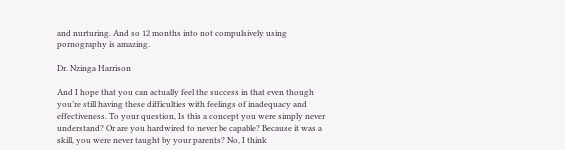and nurturing. And so 12 months into not compulsively using pornography is amazing.

Dr. Nzinga Harrison

And I hope that you can actually feel the success in that even though you’re still having these difficulties with feelings of inadequacy and effectiveness. To your question, Is this a concept you were simply never understand? Or are you hardwired to never be capable? Because it was a skill, you were never taught by your parents? No, I think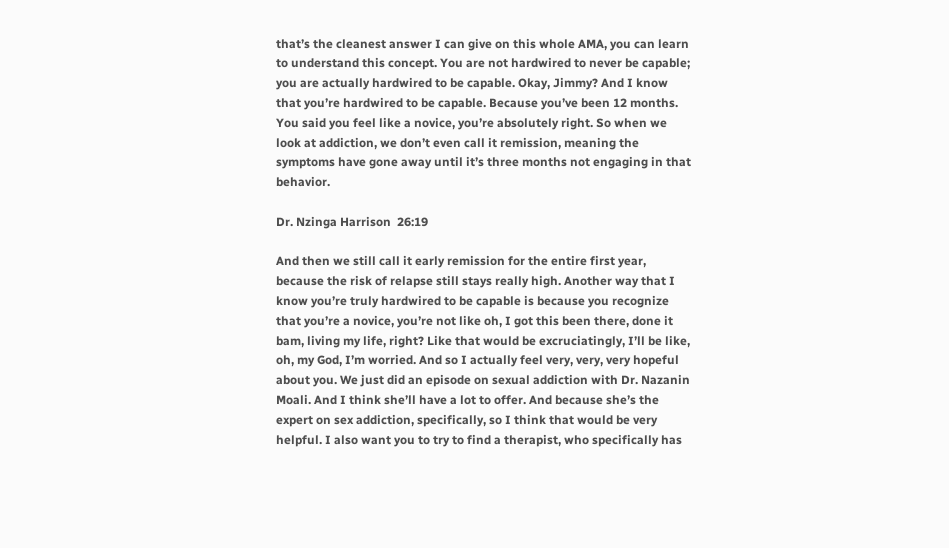that’s the cleanest answer I can give on this whole AMA, you can learn to understand this concept. You are not hardwired to never be capable; you are actually hardwired to be capable. Okay, Jimmy? And I know that you’re hardwired to be capable. Because you’ve been 12 months. You said you feel like a novice, you’re absolutely right. So when we look at addiction, we don’t even call it remission, meaning the symptoms have gone away until it’s three months not engaging in that behavior.

Dr. Nzinga Harrison  26:19

And then we still call it early remission for the entire first year, because the risk of relapse still stays really high. Another way that I know you’re truly hardwired to be capable is because you recognize that you’re a novice, you’re not like oh, I got this been there, done it bam, living my life, right? Like that would be excruciatingly, I’ll be like, oh, my God, I’m worried. And so I actually feel very, very, very hopeful about you. We just did an episode on sexual addiction with Dr. Nazanin Moali. And I think she’ll have a lot to offer. And because she’s the expert on sex addiction, specifically, so I think that would be very helpful. I also want you to try to find a therapist, who specifically has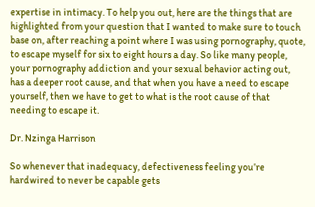expertise in intimacy. To help you out, here are the things that are highlighted from your question that I wanted to make sure to touch base on, after reaching a point where I was using pornography, quote, to escape myself for six to eight hours a day. So like many people, your pornography addiction and your sexual behavior acting out, has a deeper root cause, and that when you have a need to escape yourself, then we have to get to what is the root cause of that needing to escape it.

Dr. Nzinga Harrison

So whenever that inadequacy, defectiveness feeling you’re hardwired to never be capable gets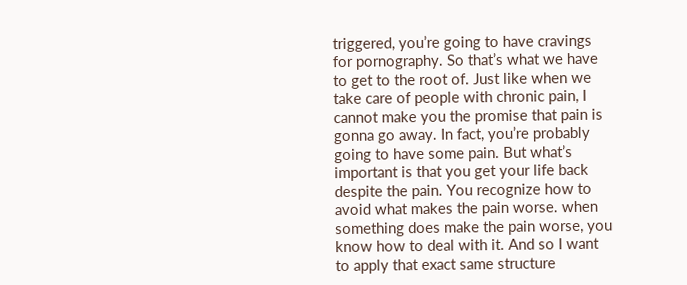triggered, you’re going to have cravings for pornography. So that’s what we have to get to the root of. Just like when we take care of people with chronic pain, I cannot make you the promise that pain is gonna go away. In fact, you’re probably going to have some pain. But what’s important is that you get your life back despite the pain. You recognize how to avoid what makes the pain worse. when something does make the pain worse, you know how to deal with it. And so I want to apply that exact same structure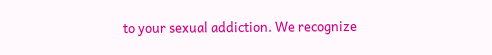to your sexual addiction. We recognize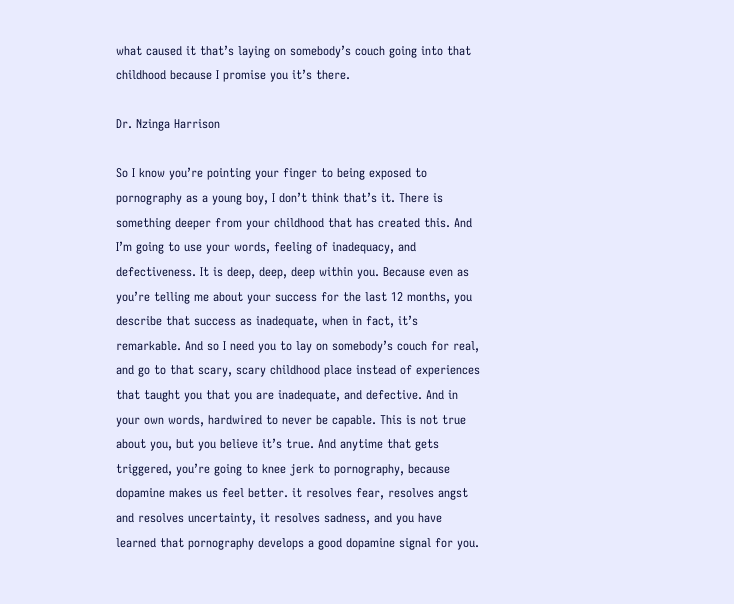what caused it that’s laying on somebody’s couch going into that childhood because I promise you it’s there.

Dr. Nzinga Harrison

So I know you’re pointing your finger to being exposed to pornography as a young boy, I don’t think that’s it. There is something deeper from your childhood that has created this. And I’m going to use your words, feeling of inadequacy, and defectiveness. It is deep, deep, deep within you. Because even as you’re telling me about your success for the last 12 months, you describe that success as inadequate, when in fact, it’s remarkable. And so I need you to lay on somebody’s couch for real, and go to that scary, scary childhood place instead of experiences that taught you that you are inadequate, and defective. And in your own words, hardwired to never be capable. This is not true about you, but you believe it’s true. And anytime that gets triggered, you’re going to knee jerk to pornography, because dopamine makes us feel better. it resolves fear, resolves angst and resolves uncertainty, it resolves sadness, and you have learned that pornography develops a good dopamine signal for you.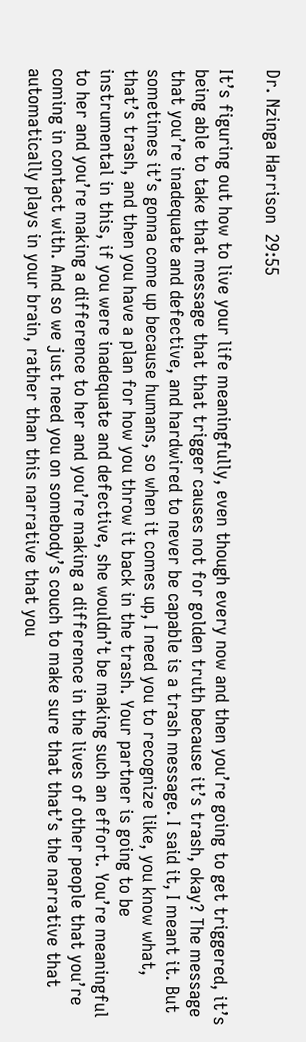Dr. Nzinga Harrison  29:55

It’s figuring out how to live your life meaningfully, even though every now and then you’re going to get triggered, it’s being able to take that message that that trigger causes not for golden truth because it’s trash, okay? The message that you’re inadequate and defective, and hardwired to never be capable is a trash message. I said it, I meant it. But sometimes it’s gonna come up because humans, so when it comes up, I need you to recognize like, you know what, that’s trash, and then you have a plan for how you throw it back in the trash. Your partner is going to be instrumental in this, if you were inadequate and defective, she wouldn’t be making such an effort. You’re meaningful to her and you’re making a difference to her and you’re making a difference in the lives of other people that you’re coming in contact with. And so we just need you on somebody’s couch to make sure that that’s the narrative that automatically plays in your brain, rather than this narrative that you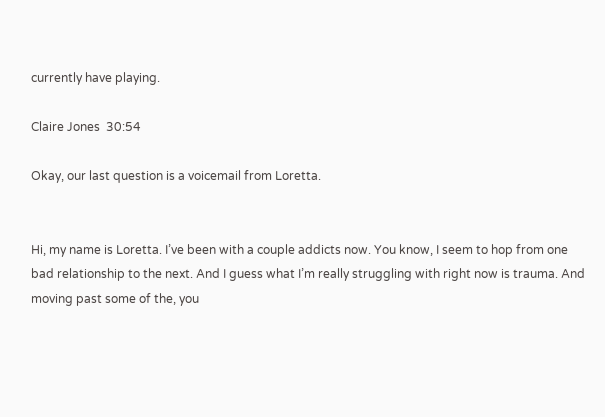currently have playing.

Claire Jones  30:54

Okay, our last question is a voicemail from Loretta.


Hi, my name is Loretta. I’ve been with a couple addicts now. You know, I seem to hop from one bad relationship to the next. And I guess what I’m really struggling with right now is trauma. And moving past some of the, you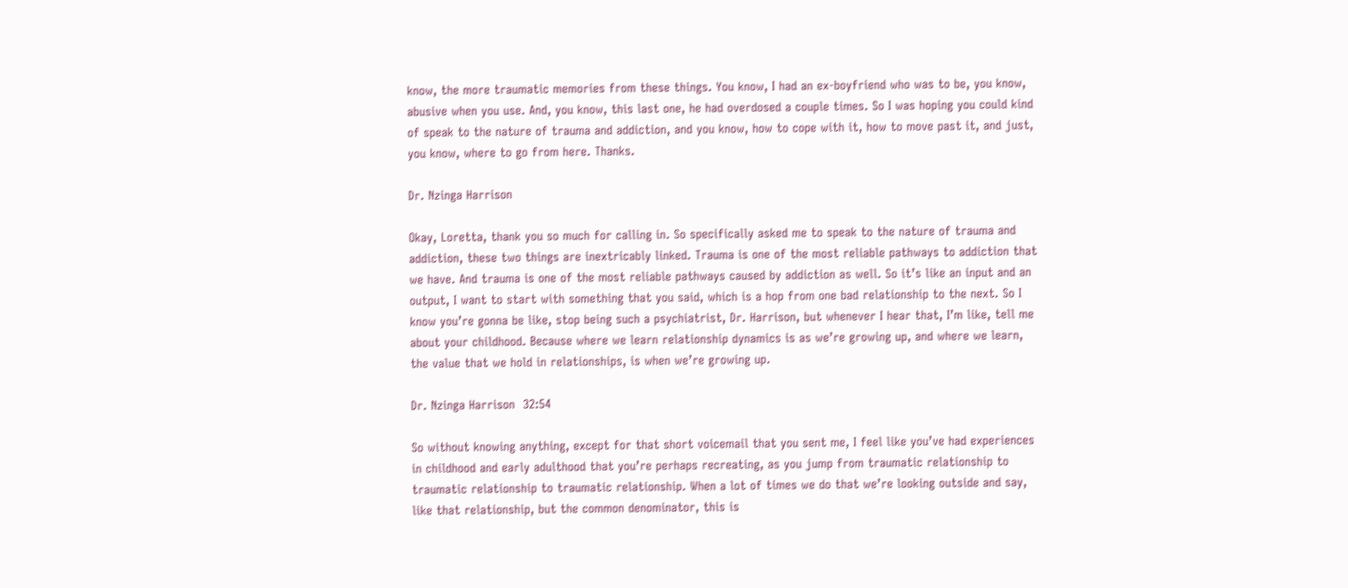know, the more traumatic memories from these things. You know, I had an ex-boyfriend who was to be, you know, abusive when you use. And, you know, this last one, he had overdosed a couple times. So I was hoping you could kind of speak to the nature of trauma and addiction, and you know, how to cope with it, how to move past it, and just, you know, where to go from here. Thanks.

Dr. Nzinga Harrison

Okay, Loretta, thank you so much for calling in. So specifically asked me to speak to the nature of trauma and addiction, these two things are inextricably linked. Trauma is one of the most reliable pathways to addiction that we have. And trauma is one of the most reliable pathways caused by addiction as well. So it’s like an input and an output, I want to start with something that you said, which is a hop from one bad relationship to the next. So I know you’re gonna be like, stop being such a psychiatrist, Dr. Harrison, but whenever I hear that, I’m like, tell me about your childhood. Because where we learn relationship dynamics is as we’re growing up, and where we learn, the value that we hold in relationships, is when we’re growing up.

Dr. Nzinga Harrison  32:54

So without knowing anything, except for that short voicemail that you sent me, I feel like you’ve had experiences in childhood and early adulthood that you’re perhaps recreating, as you jump from traumatic relationship to traumatic relationship to traumatic relationship. When a lot of times we do that we’re looking outside and say, like that relationship, but the common denominator, this is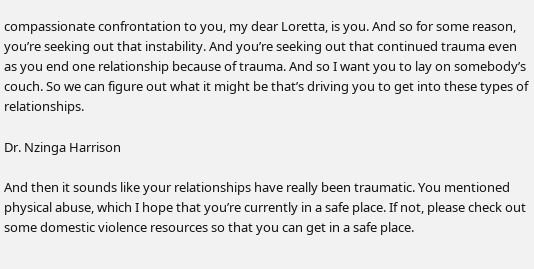compassionate confrontation to you, my dear Loretta, is you. And so for some reason, you’re seeking out that instability. And you’re seeking out that continued trauma even as you end one relationship because of trauma. And so I want you to lay on somebody’s couch. So we can figure out what it might be that’s driving you to get into these types of relationships.

Dr. Nzinga Harrison

And then it sounds like your relationships have really been traumatic. You mentioned physical abuse, which I hope that you’re currently in a safe place. If not, please check out some domestic violence resources so that you can get in a safe place.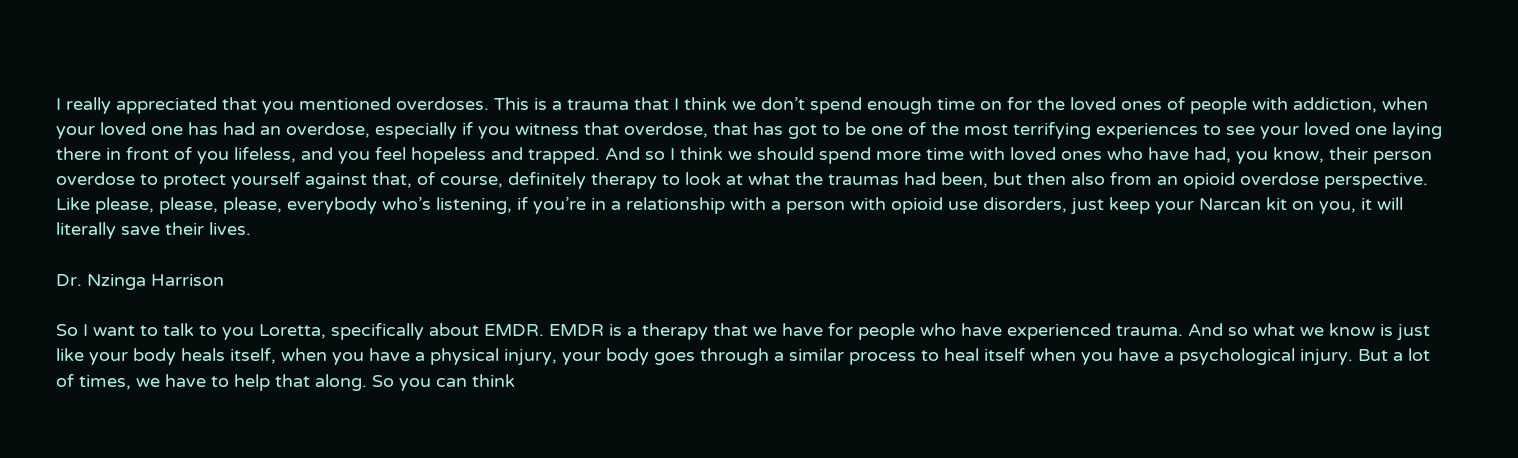I really appreciated that you mentioned overdoses. This is a trauma that I think we don’t spend enough time on for the loved ones of people with addiction, when your loved one has had an overdose, especially if you witness that overdose, that has got to be one of the most terrifying experiences to see your loved one laying there in front of you lifeless, and you feel hopeless and trapped. And so I think we should spend more time with loved ones who have had, you know, their person overdose to protect yourself against that, of course, definitely therapy to look at what the traumas had been, but then also from an opioid overdose perspective. Like please, please, please, everybody who’s listening, if you’re in a relationship with a person with opioid use disorders, just keep your Narcan kit on you, it will literally save their lives.

Dr. Nzinga Harrison

So I want to talk to you Loretta, specifically about EMDR. EMDR is a therapy that we have for people who have experienced trauma. And so what we know is just like your body heals itself, when you have a physical injury, your body goes through a similar process to heal itself when you have a psychological injury. But a lot of times, we have to help that along. So you can think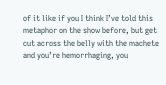of it like if you I think I’ve told this metaphor on the show before, but get cut across the belly with the machete and you’re hemorrhaging, you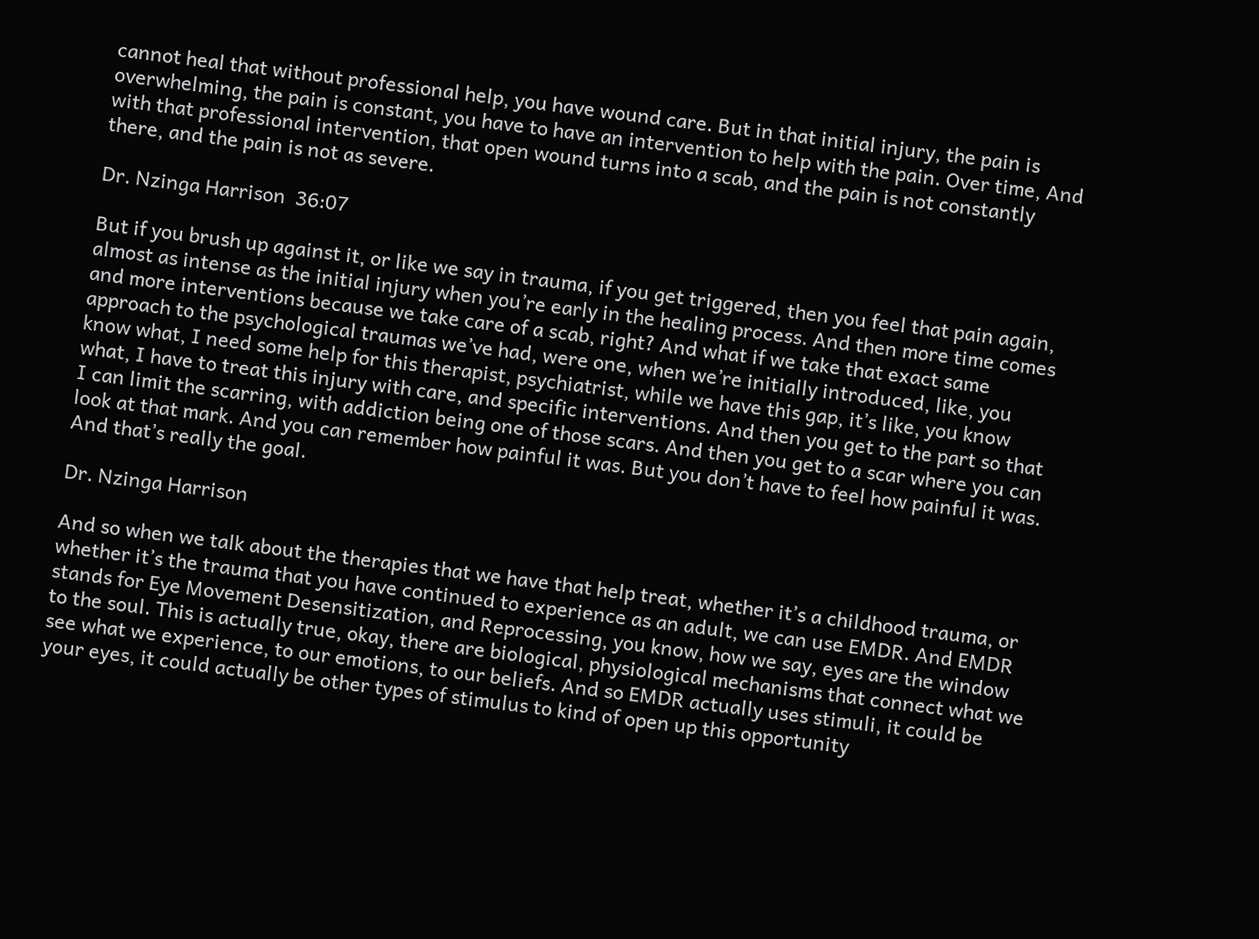cannot heal that without professional help, you have wound care. But in that initial injury, the pain is overwhelming, the pain is constant, you have to have an intervention to help with the pain. Over time, And with that professional intervention, that open wound turns into a scab, and the pain is not constantly there, and the pain is not as severe.

Dr. Nzinga Harrison  36:07

But if you brush up against it, or like we say in trauma, if you get triggered, then you feel that pain again, almost as intense as the initial injury when you’re early in the healing process. And then more time comes and more interventions because we take care of a scab, right? And what if we take that exact same approach to the psychological traumas we’ve had, were one, when we’re initially introduced, like, you know what, I need some help for this therapist, psychiatrist, while we have this gap, it’s like, you know what, I have to treat this injury with care, and specific interventions. And then you get to the part so that I can limit the scarring, with addiction being one of those scars. And then you get to a scar where you can look at that mark. And you can remember how painful it was. But you don’t have to feel how painful it was. And that’s really the goal.

Dr. Nzinga Harrison

And so when we talk about the therapies that we have that help treat, whether it’s a childhood trauma, or whether it’s the trauma that you have continued to experience as an adult, we can use EMDR. And EMDR stands for Eye Movement Desensitization, and Reprocessing, you know, how we say, eyes are the window to the soul. This is actually true, okay, there are biological, physiological mechanisms that connect what we see what we experience, to our emotions, to our beliefs. And so EMDR actually uses stimuli, it could be your eyes, it could actually be other types of stimulus to kind of open up this opportunity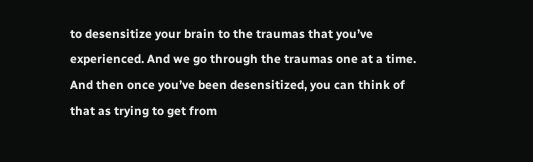to desensitize your brain to the traumas that you’ve experienced. And we go through the traumas one at a time. And then once you’ve been desensitized, you can think of that as trying to get from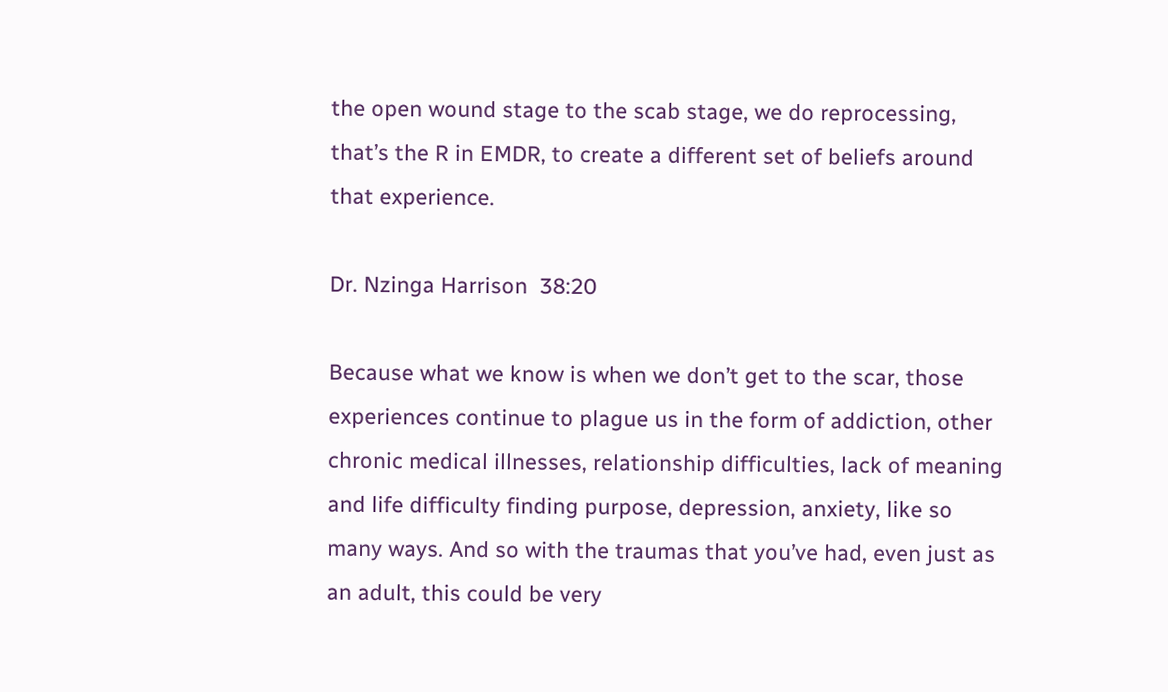the open wound stage to the scab stage, we do reprocessing, that’s the R in EMDR, to create a different set of beliefs around that experience.

Dr. Nzinga Harrison  38:20

Because what we know is when we don’t get to the scar, those experiences continue to plague us in the form of addiction, other chronic medical illnesses, relationship difficulties, lack of meaning and life difficulty finding purpose, depression, anxiety, like so many ways. And so with the traumas that you’ve had, even just as an adult, this could be very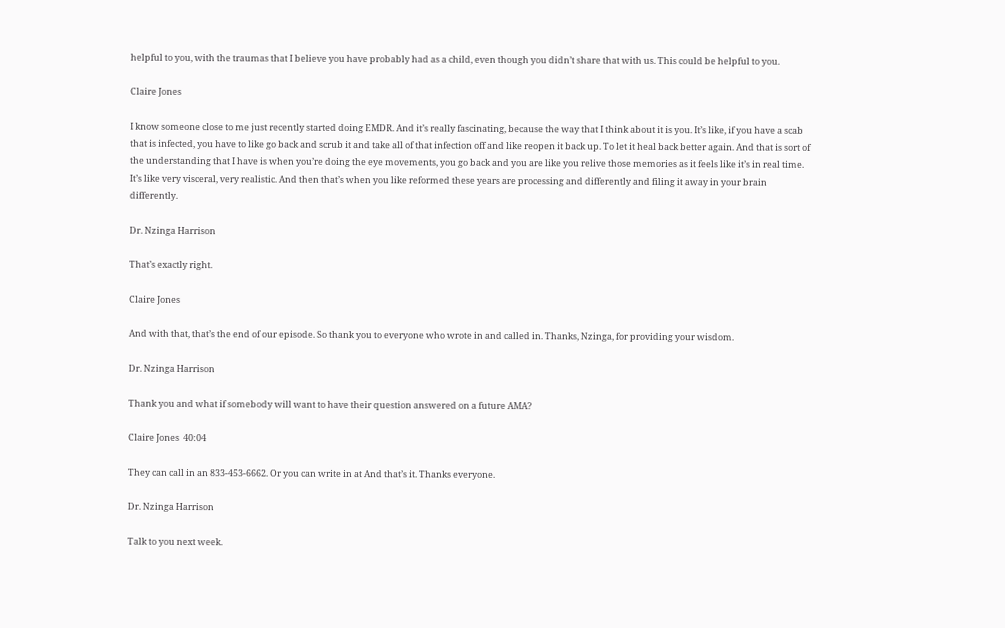helpful to you, with the traumas that I believe you have probably had as a child, even though you didn’t share that with us. This could be helpful to you.

Claire Jones

I know someone close to me just recently started doing EMDR. And it’s really fascinating, because the way that I think about it is you. It’s like, if you have a scab that is infected, you have to like go back and scrub it and take all of that infection off and like reopen it back up. To let it heal back better again. And that is sort of the understanding that I have is when you’re doing the eye movements, you go back and you are like you relive those memories as it feels like it’s in real time. It’s like very visceral, very realistic. And then that’s when you like reformed these years are processing and differently and filing it away in your brain differently.

Dr. Nzinga Harrison

That’s exactly right.

Claire Jones

And with that, that’s the end of our episode. So thank you to everyone who wrote in and called in. Thanks, Nzinga, for providing your wisdom.

Dr. Nzinga Harrison

Thank you and what if somebody will want to have their question answered on a future AMA?

Claire Jones  40:04

They can call in an 833-453-6662. Or you can write in at And that’s it. Thanks everyone.

Dr. Nzinga Harrison

Talk to you next week.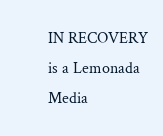IN RECOVERY is a Lemonada Media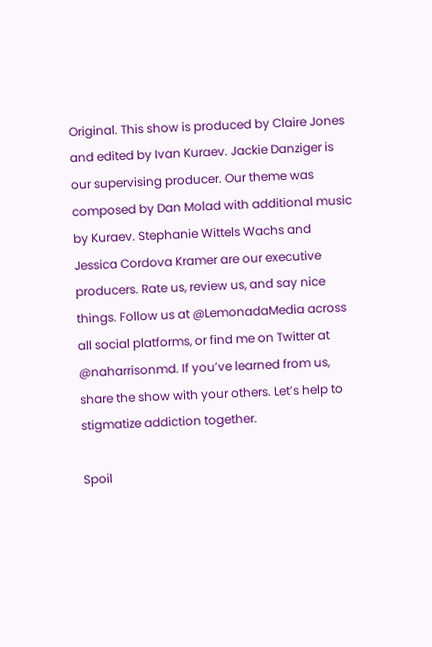Original. This show is produced by Claire Jones and edited by Ivan Kuraev. Jackie Danziger is our supervising producer. Our theme was composed by Dan Molad with additional music by Kuraev. Stephanie Wittels Wachs and Jessica Cordova Kramer are our executive producers. Rate us, review us, and say nice things. Follow us at @LemonadaMedia across all social platforms, or find me on Twitter at @naharrisonmd. If you’ve learned from us, share the show with your others. Let’s help to stigmatize addiction together.

Spoil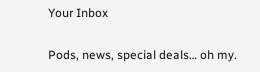Your Inbox

Pods, news, special deals… oh my.